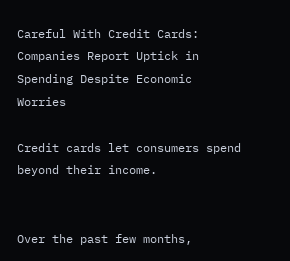Careful With Credit Cards: Companies Report Uptick in Spending Despite Economic Worries

Credit cards let consumers spend beyond their income.


Over the past few months,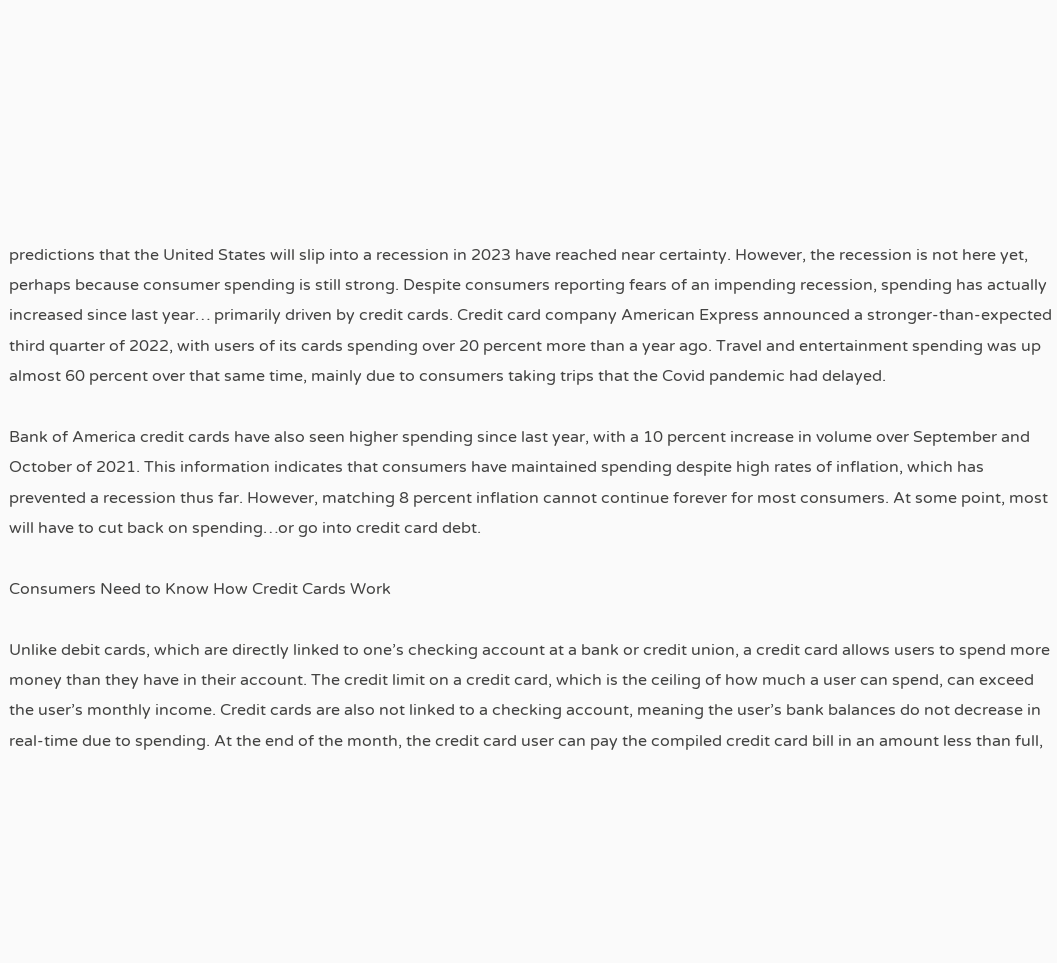predictions that the United States will slip into a recession in 2023 have reached near certainty. However, the recession is not here yet, perhaps because consumer spending is still strong. Despite consumers reporting fears of an impending recession, spending has actually increased since last year… primarily driven by credit cards. Credit card company American Express announced a stronger-than-expected third quarter of 2022, with users of its cards spending over 20 percent more than a year ago. Travel and entertainment spending was up almost 60 percent over that same time, mainly due to consumers taking trips that the Covid pandemic had delayed.

Bank of America credit cards have also seen higher spending since last year, with a 10 percent increase in volume over September and October of 2021. This information indicates that consumers have maintained spending despite high rates of inflation, which has prevented a recession thus far. However, matching 8 percent inflation cannot continue forever for most consumers. At some point, most will have to cut back on spending…or go into credit card debt.

Consumers Need to Know How Credit Cards Work

Unlike debit cards, which are directly linked to one’s checking account at a bank or credit union, a credit card allows users to spend more money than they have in their account. The credit limit on a credit card, which is the ceiling of how much a user can spend, can exceed the user’s monthly income. Credit cards are also not linked to a checking account, meaning the user’s bank balances do not decrease in real-time due to spending. At the end of the month, the credit card user can pay the compiled credit card bill in an amount less than full,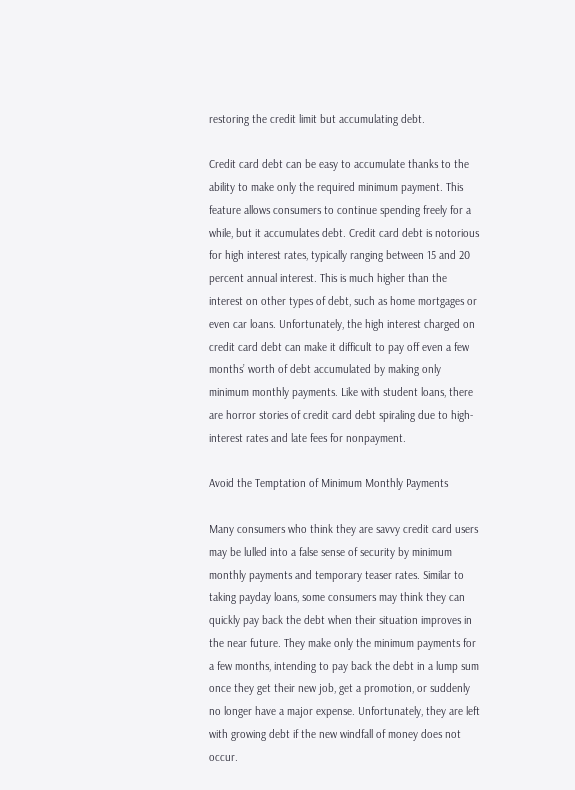restoring the credit limit but accumulating debt.

Credit card debt can be easy to accumulate thanks to the ability to make only the required minimum payment. This feature allows consumers to continue spending freely for a while, but it accumulates debt. Credit card debt is notorious for high interest rates, typically ranging between 15 and 20 percent annual interest. This is much higher than the interest on other types of debt, such as home mortgages or even car loans. Unfortunately, the high interest charged on credit card debt can make it difficult to pay off even a few months’ worth of debt accumulated by making only minimum monthly payments. Like with student loans, there are horror stories of credit card debt spiraling due to high-interest rates and late fees for nonpayment.

Avoid the Temptation of Minimum Monthly Payments

Many consumers who think they are savvy credit card users may be lulled into a false sense of security by minimum monthly payments and temporary teaser rates. Similar to taking payday loans, some consumers may think they can quickly pay back the debt when their situation improves in the near future. They make only the minimum payments for a few months, intending to pay back the debt in a lump sum once they get their new job, get a promotion, or suddenly no longer have a major expense. Unfortunately, they are left with growing debt if the new windfall of money does not occur.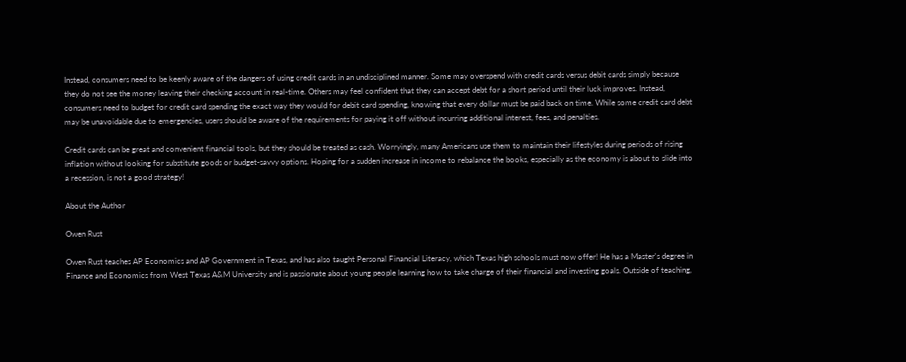Instead, consumers need to be keenly aware of the dangers of using credit cards in an undisciplined manner. Some may overspend with credit cards versus debit cards simply because they do not see the money leaving their checking account in real-time. Others may feel confident that they can accept debt for a short period until their luck improves. Instead, consumers need to budget for credit card spending the exact way they would for debit card spending, knowing that every dollar must be paid back on time. While some credit card debt may be unavoidable due to emergencies, users should be aware of the requirements for paying it off without incurring additional interest, fees, and penalties.

Credit cards can be great and convenient financial tools, but they should be treated as cash. Worryingly, many Americans use them to maintain their lifestyles during periods of rising inflation without looking for substitute goods or budget-savvy options. Hoping for a sudden increase in income to rebalance the books, especially as the economy is about to slide into a recession, is not a good strategy!

About the Author

Owen Rust

Owen Rust teaches AP Economics and AP Government in Texas, and has also taught Personal Financial Literacy, which Texas high schools must now offer! He has a Master's degree in Finance and Economics from West Texas A&M University and is passionate about young people learning how to take charge of their financial and investing goals. Outside of teaching,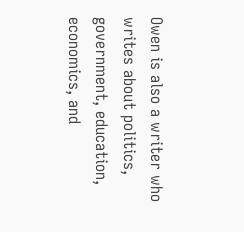Owen is also a writer who writes about politics, government, education, economics, and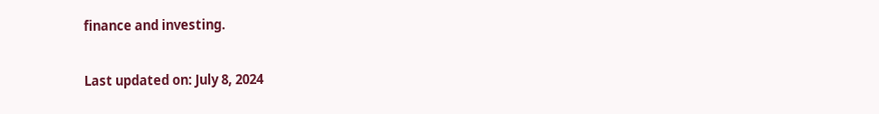finance and investing.

Last updated on: July 8, 2024